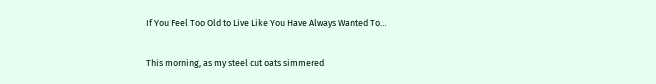If You Feel Too Old to Live Like You Have Always Wanted To…

This morning, as my steel cut oats simmered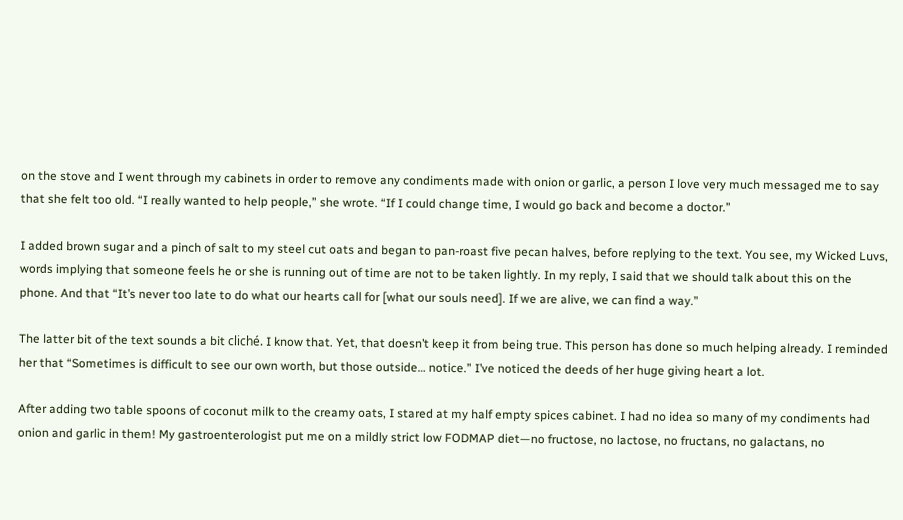on the stove and I went through my cabinets in order to remove any condiments made with onion or garlic, a person I love very much messaged me to say that she felt too old. “I really wanted to help people,” she wrote. “If I could change time, I would go back and become a doctor.”

I added brown sugar and a pinch of salt to my steel cut oats and began to pan-roast five pecan halves, before replying to the text. You see, my Wicked Luvs, words implying that someone feels he or she is running out of time are not to be taken lightly. In my reply, I said that we should talk about this on the phone. And that “It’s never too late to do what our hearts call for [what our souls need]. If we are alive, we can find a way.”

The latter bit of the text sounds a bit cliché. I know that. Yet, that doesn’t keep it from being true. This person has done so much helping already. I reminded her that “Sometimes is difficult to see our own worth, but those outside… notice.” I’ve noticed the deeds of her huge giving heart a lot.

After adding two table spoons of coconut milk to the creamy oats, I stared at my half empty spices cabinet. I had no idea so many of my condiments had onion and garlic in them! My gastroenterologist put me on a mildly strict low FODMAP diet—no fructose, no lactose, no fructans, no galactans, no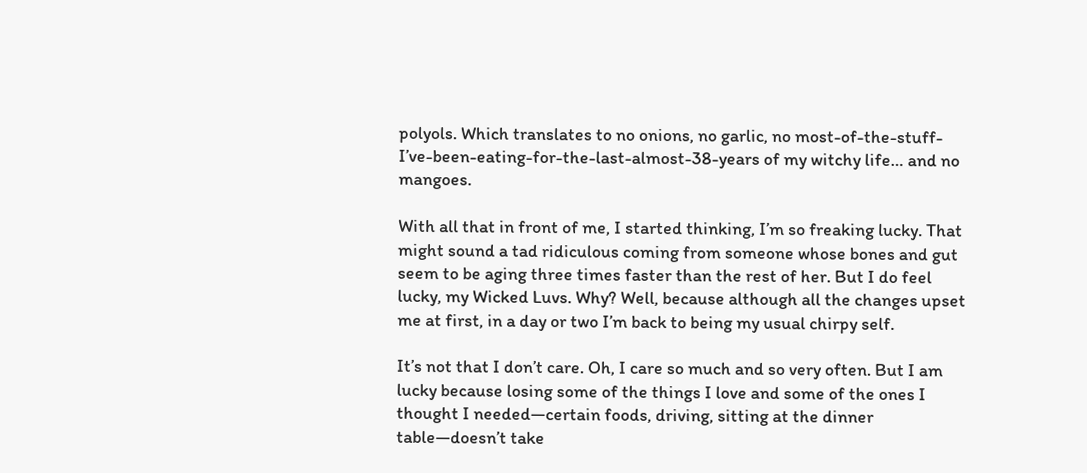polyols. Which translates to no onions, no garlic, no most-of-the-stuff-I’ve-been-eating-for-the-last-almost-38-years of my witchy life… and no mangoes.

With all that in front of me, I started thinking, I’m so freaking lucky. That might sound a tad ridiculous coming from someone whose bones and gut seem to be aging three times faster than the rest of her. But I do feel lucky, my Wicked Luvs. Why? Well, because although all the changes upset me at first, in a day or two I’m back to being my usual chirpy self.

It’s not that I don’t care. Oh, I care so much and so very often. But I am lucky because losing some of the things I love and some of the ones I thought I needed—certain foods, driving, sitting at the dinner table—doesn’t take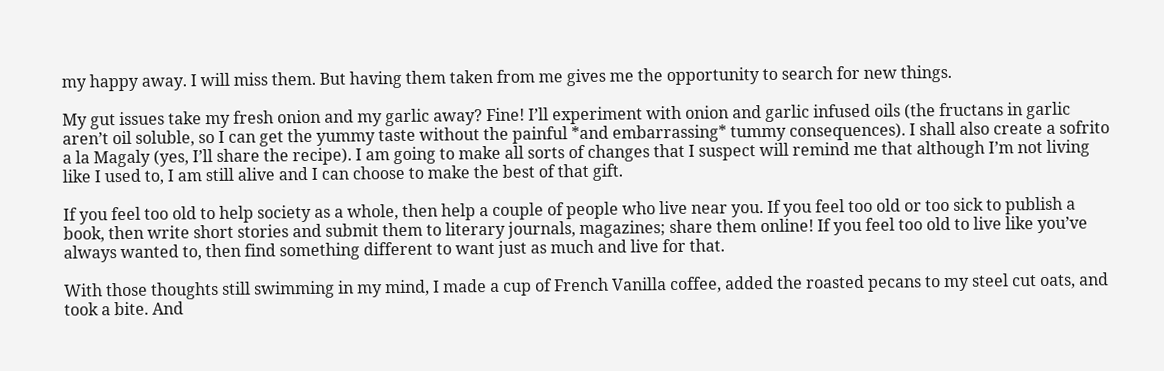my happy away. I will miss them. But having them taken from me gives me the opportunity to search for new things.

My gut issues take my fresh onion and my garlic away? Fine! I’ll experiment with onion and garlic infused oils (the fructans in garlic aren’t oil soluble, so I can get the yummy taste without the painful *and embarrassing* tummy consequences). I shall also create a sofrito a la Magaly (yes, I’ll share the recipe). I am going to make all sorts of changes that I suspect will remind me that although I’m not living like I used to, I am still alive and I can choose to make the best of that gift.

If you feel too old to help society as a whole, then help a couple of people who live near you. If you feel too old or too sick to publish a book, then write short stories and submit them to literary journals, magazines; share them online! If you feel too old to live like you’ve always wanted to, then find something different to want just as much and live for that.

With those thoughts still swimming in my mind, I made a cup of French Vanilla coffee, added the roasted pecans to my steel cut oats, and took a bite. And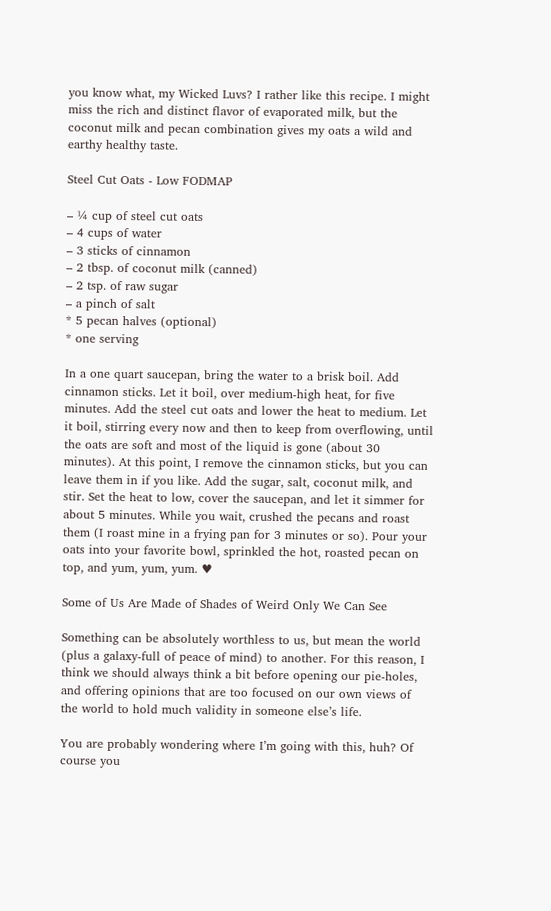you know what, my Wicked Luvs? I rather like this recipe. I might miss the rich and distinct flavor of evaporated milk, but the coconut milk and pecan combination gives my oats a wild and earthy healthy taste.

Steel Cut Oats - Low FODMAP

– ¼ cup of steel cut oats
– 4 cups of water
– 3 sticks of cinnamon
– 2 tbsp. of coconut milk (canned)
– 2 tsp. of raw sugar
– a pinch of salt
* 5 pecan halves (optional)
* one serving

In a one quart saucepan, bring the water to a brisk boil. Add cinnamon sticks. Let it boil, over medium-high heat, for five minutes. Add the steel cut oats and lower the heat to medium. Let it boil, stirring every now and then to keep from overflowing, until the oats are soft and most of the liquid is gone (about 30 minutes). At this point, I remove the cinnamon sticks, but you can leave them in if you like. Add the sugar, salt, coconut milk, and stir. Set the heat to low, cover the saucepan, and let it simmer for about 5 minutes. While you wait, crushed the pecans and roast them (I roast mine in a frying pan for 3 minutes or so). Pour your oats into your favorite bowl, sprinkled the hot, roasted pecan on top, and yum, yum, yum. ♥

Some of Us Are Made of Shades of Weird Only We Can See

Something can be absolutely worthless to us, but mean the world (plus a galaxy-full of peace of mind) to another. For this reason, I think we should always think a bit before opening our pie-holes, and offering opinions that are too focused on our own views of the world to hold much validity in someone else’s life.

You are probably wondering where I’m going with this, huh? Of course you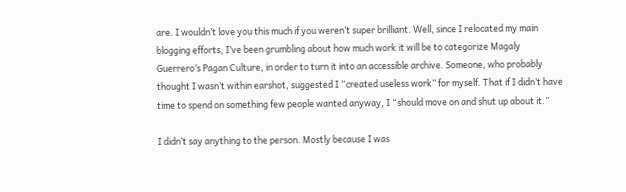are. I wouldn’t love you this much if you weren’t super brilliant. Well, since I relocated my main blogging efforts, I’ve been grumbling about how much work it will be to categorize Magaly Guerrero’s Pagan Culture, in order to turn it into an accessible archive. Someone, who probably thought I wasn’t within earshot, suggested I “created useless work” for myself. That if I didn’t have time to spend on something few people wanted anyway, I “should move on and shut up about it.”

I didn’t say anything to the person. Mostly because I was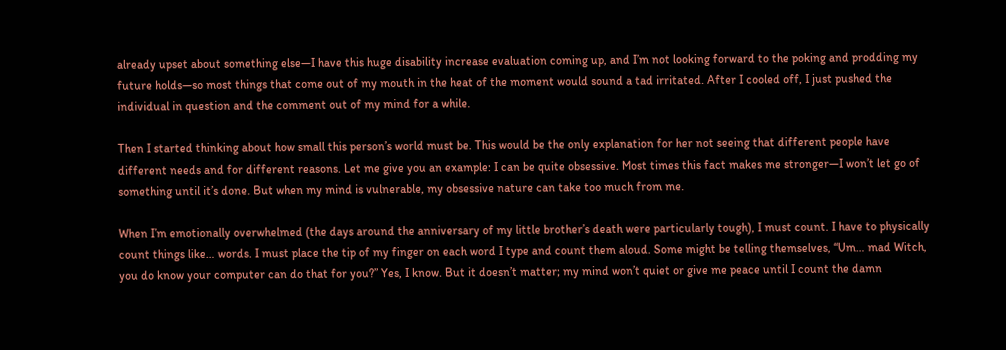already upset about something else—I have this huge disability increase evaluation coming up, and I’m not looking forward to the poking and prodding my future holds—so most things that come out of my mouth in the heat of the moment would sound a tad irritated. After I cooled off, I just pushed the individual in question and the comment out of my mind for a while.

Then I started thinking about how small this person’s world must be. This would be the only explanation for her not seeing that different people have different needs and for different reasons. Let me give you an example: I can be quite obsessive. Most times this fact makes me stronger—I won’t let go of something until it’s done. But when my mind is vulnerable, my obsessive nature can take too much from me.

When I’m emotionally overwhelmed (the days around the anniversary of my little brother’s death were particularly tough), I must count. I have to physically count things like… words. I must place the tip of my finger on each word I type and count them aloud. Some might be telling themselves, “Um… mad Witch, you do know your computer can do that for you?” Yes, I know. But it doesn’t matter; my mind won’t quiet or give me peace until I count the damn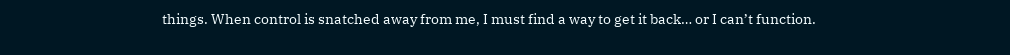things. When control is snatched away from me, I must find a way to get it back… or I can’t function.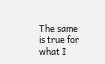The same is true for what I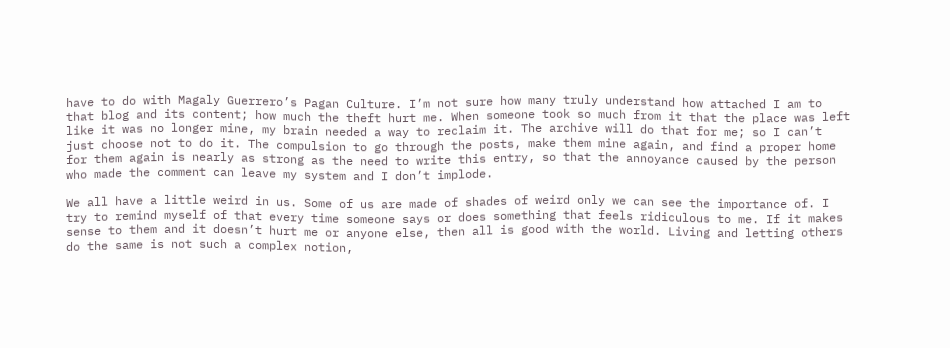have to do with Magaly Guerrero’s Pagan Culture. I’m not sure how many truly understand how attached I am to that blog and its content; how much the theft hurt me. When someone took so much from it that the place was left like it was no longer mine, my brain needed a way to reclaim it. The archive will do that for me; so I can’t just choose not to do it. The compulsion to go through the posts, make them mine again, and find a proper home for them again is nearly as strong as the need to write this entry, so that the annoyance caused by the person who made the comment can leave my system and I don’t implode.

We all have a little weird in us. Some of us are made of shades of weird only we can see the importance of. I try to remind myself of that every time someone says or does something that feels ridiculous to me. If it makes sense to them and it doesn’t hurt me or anyone else, then all is good with the world. Living and letting others do the same is not such a complex notion,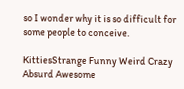so I wonder why it is so difficult for some people to conceive.

KittiesStrange Funny Weird Crazy Absurd Awesome